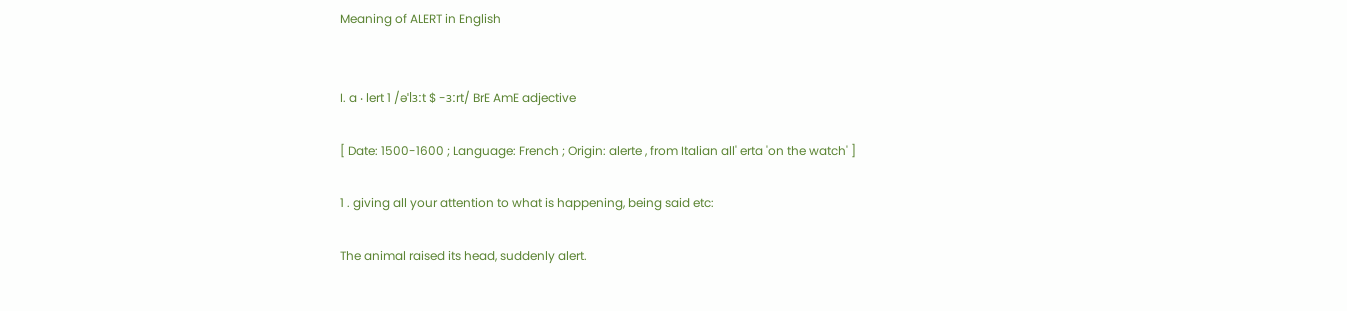Meaning of ALERT in English


I. a ‧ lert 1 /əˈlɜːt $ -ɜːrt/ BrE AmE adjective

[ Date: 1500-1600 ; Language: French ; Origin: alerte , from Italian all' erta 'on the watch' ]

1 . giving all your attention to what is happening, being said etc:

The animal raised its head, suddenly alert.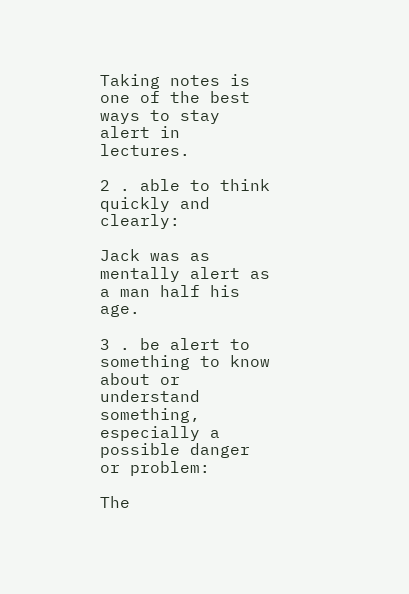Taking notes is one of the best ways to stay alert in lectures.

2 . able to think quickly and clearly:

Jack was as mentally alert as a man half his age.

3 . be alert to something to know about or understand something, especially a possible danger or problem:

The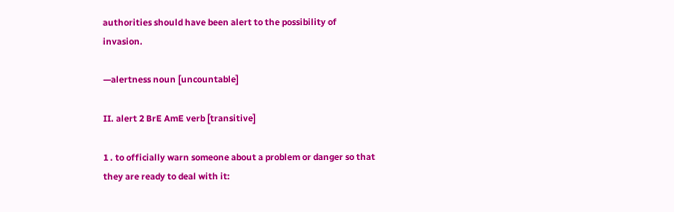authorities should have been alert to the possibility of invasion.

—alertness noun [uncountable]

II. alert 2 BrE AmE verb [transitive]

1 . to officially warn someone about a problem or danger so that they are ready to deal with it: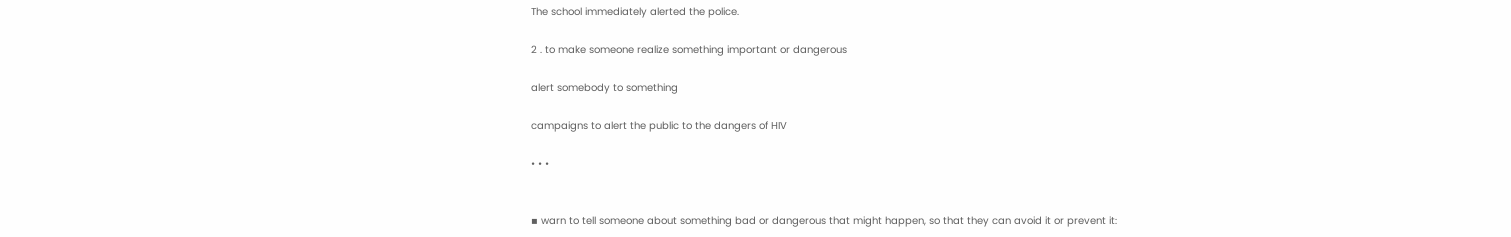The school immediately alerted the police.

2 . to make someone realize something important or dangerous

alert somebody to something

campaigns to alert the public to the dangers of HIV

• • •


▪ warn to tell someone about something bad or dangerous that might happen, so that they can avoid it or prevent it: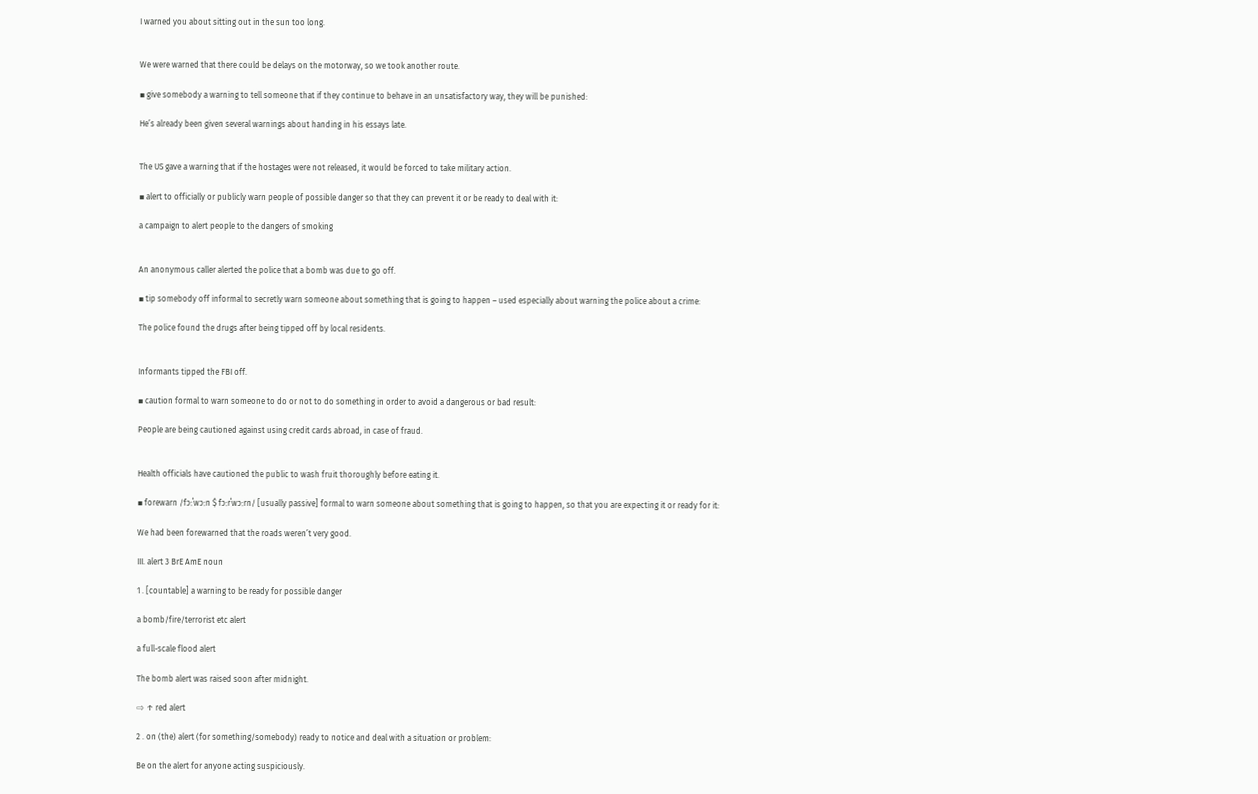I warned you about sitting out in the sun too long.


We were warned that there could be delays on the motorway, so we took another route.

▪ give somebody a warning to tell someone that if they continue to behave in an unsatisfactory way, they will be punished:

He’s already been given several warnings about handing in his essays late.


The US gave a warning that if the hostages were not released, it would be forced to take military action.

▪ alert to officially or publicly warn people of possible danger so that they can prevent it or be ready to deal with it:

a campaign to alert people to the dangers of smoking


An anonymous caller alerted the police that a bomb was due to go off.

▪ tip somebody off informal to secretly warn someone about something that is going to happen – used especially about warning the police about a crime:

The police found the drugs after being tipped off by local residents.


Informants tipped the FBI off.

▪ caution formal to warn someone to do or not to do something in order to avoid a dangerous or bad result:

People are being cautioned against using credit cards abroad, in case of fraud.


Health officials have cautioned the public to wash fruit thoroughly before eating it.

▪ forewarn /fɔːˈwɔːn $ fɔːrˈwɔːrn/ [usually passive] formal to warn someone about something that is going to happen, so that you are expecting it or ready for it:

We had been forewarned that the roads weren’t very good.

III. alert 3 BrE AmE noun

1 . [countable] a warning to be ready for possible danger

a bomb/fire/terrorist etc alert

a full-scale flood alert

The bomb alert was raised soon after midnight.

⇨ ↑ red alert

2 . on (the) alert (for something/somebody) ready to notice and deal with a situation or problem:

Be on the alert for anyone acting suspiciously.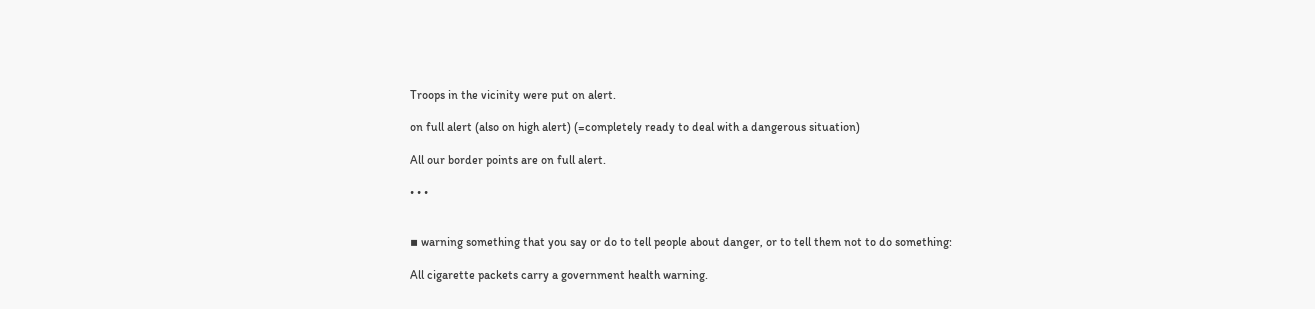Troops in the vicinity were put on alert.

on full alert (also on high alert) (=completely ready to deal with a dangerous situation)

All our border points are on full alert.

• • •


▪ warning something that you say or do to tell people about danger, or to tell them not to do something:

All cigarette packets carry a government health warning.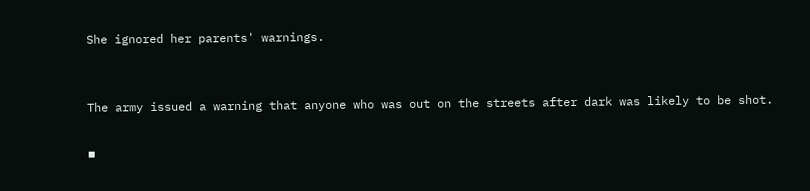She ignored her parents' warnings.


The army issued a warning that anyone who was out on the streets after dark was likely to be shot.

▪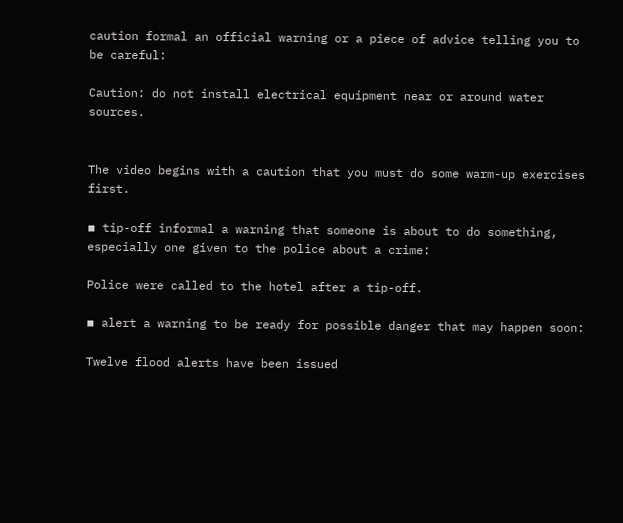caution formal an official warning or a piece of advice telling you to be careful:

Caution: do not install electrical equipment near or around water sources.


The video begins with a caution that you must do some warm-up exercises first.

▪ tip-off informal a warning that someone is about to do something, especially one given to the police about a crime:

Police were called to the hotel after a tip-off.

▪ alert a warning to be ready for possible danger that may happen soon:

Twelve flood alerts have been issued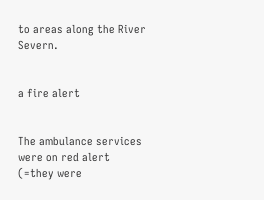to areas along the River Severn.


a fire alert


The ambulance services were on red alert (=they were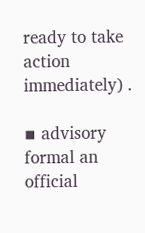ready to take action immediately) .

▪ advisory formal an official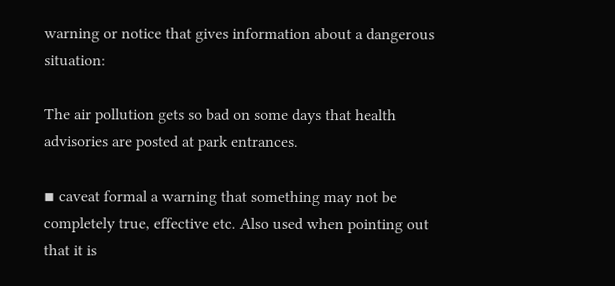warning or notice that gives information about a dangerous situation:

The air pollution gets so bad on some days that health advisories are posted at park entrances.

▪ caveat formal a warning that something may not be completely true, effective etc. Also used when pointing out that it is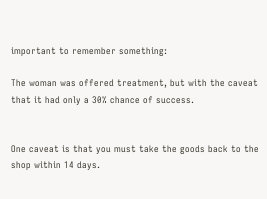important to remember something:

The woman was offered treatment, but with the caveat that it had only a 30% chance of success.


One caveat is that you must take the goods back to the shop within 14 days.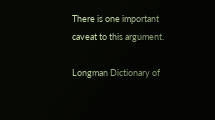There is one important caveat to this argument.

Longman Dictionary of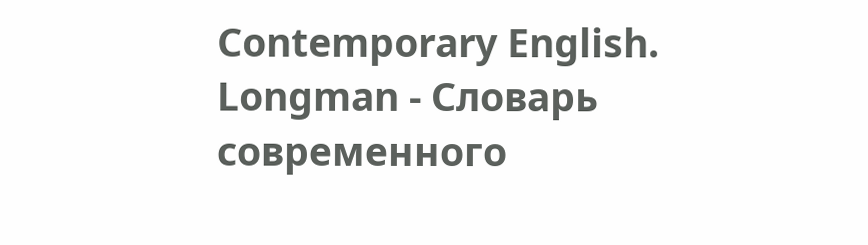Contemporary English.      Longman - Словарь современного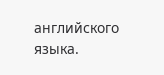английского языка.